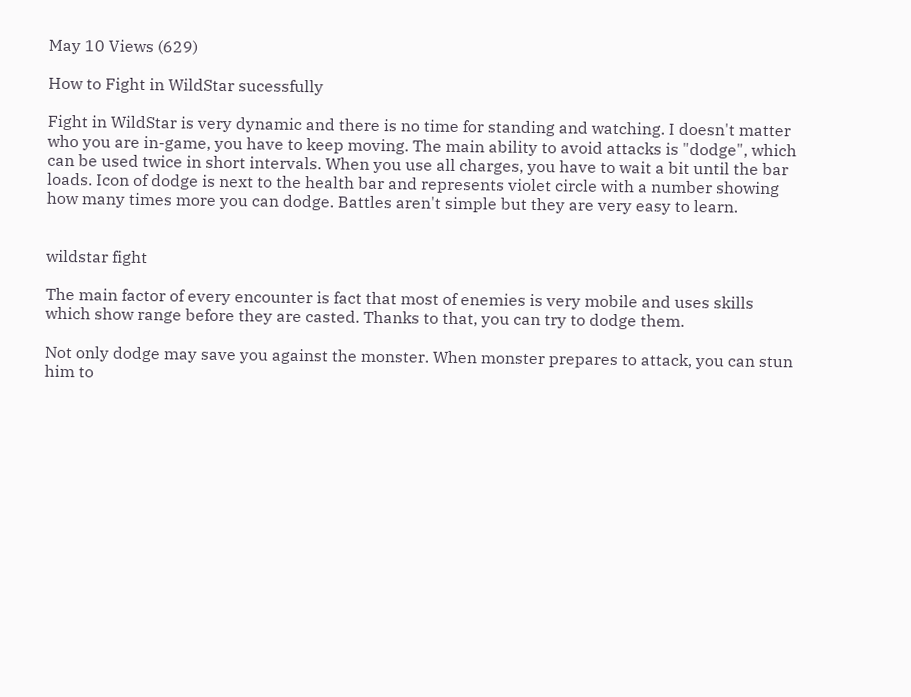May 10 Views (629)

How to Fight in WildStar sucessfully

Fight in WildStar is very dynamic and there is no time for standing and watching. I doesn't matter who you are in-game, you have to keep moving. The main ability to avoid attacks is "dodge", which can be used twice in short intervals. When you use all charges, you have to wait a bit until the bar loads. Icon of dodge is next to the health bar and represents violet circle with a number showing how many times more you can dodge. Battles aren't simple but they are very easy to learn.


wildstar fight

The main factor of every encounter is fact that most of enemies is very mobile and uses skills which show range before they are casted. Thanks to that, you can try to dodge them.

Not only dodge may save you against the monster. When monster prepares to attack, you can stun him to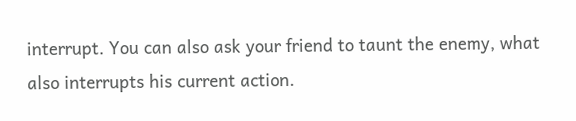interrupt. You can also ask your friend to taunt the enemy, what also interrupts his current action.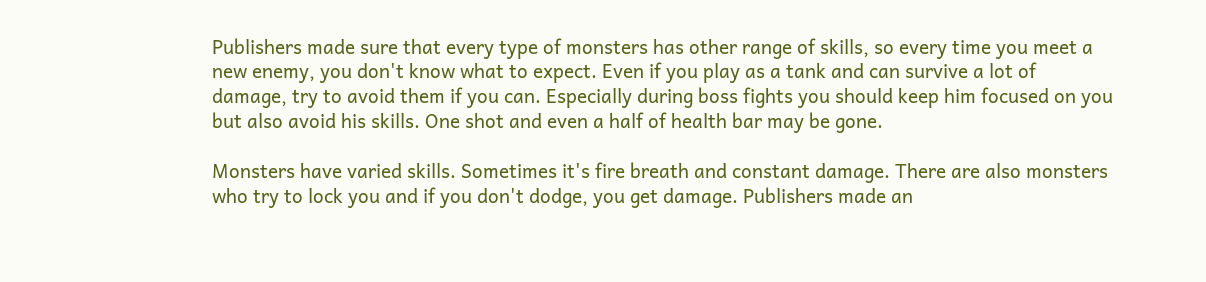Publishers made sure that every type of monsters has other range of skills, so every time you meet a new enemy, you don't know what to expect. Even if you play as a tank and can survive a lot of damage, try to avoid them if you can. Especially during boss fights you should keep him focused on you but also avoid his skills. One shot and even a half of health bar may be gone.

Monsters have varied skills. Sometimes it's fire breath and constant damage. There are also monsters who try to lock you and if you don't dodge, you get damage. Publishers made an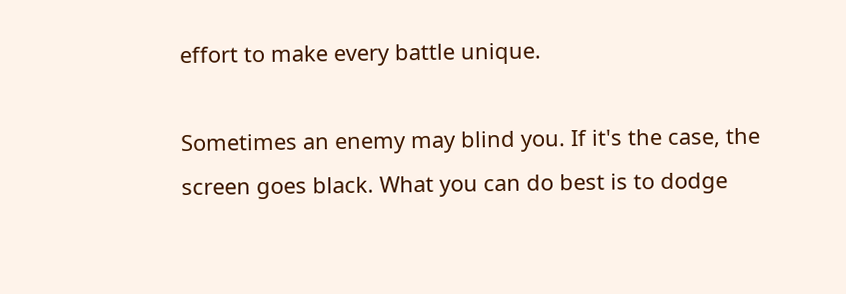effort to make every battle unique.

Sometimes an enemy may blind you. If it's the case, the screen goes black. What you can do best is to dodge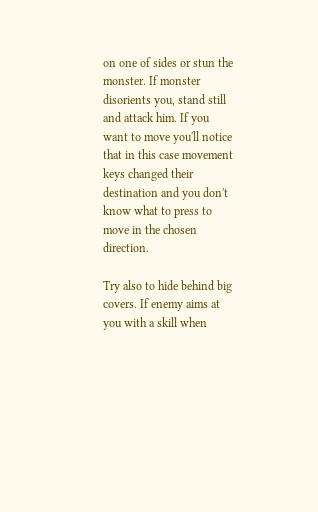on one of sides or stun the monster. If monster disorients you, stand still and attack him. If you want to move you'll notice that in this case movement keys changed their destination and you don't know what to press to move in the chosen direction.

Try also to hide behind big covers. If enemy aims at you with a skill when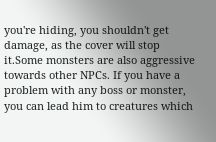you're hiding, you shouldn't get damage, as the cover will stop it.Some monsters are also aggressive towards other NPCs. If you have a problem with any boss or monster, you can lead him to creatures which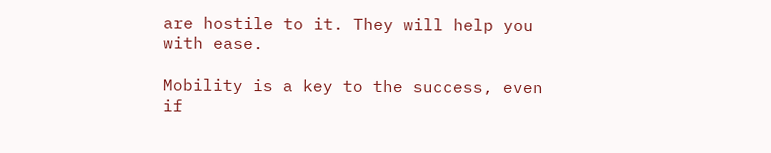are hostile to it. They will help you with ease.

Mobility is a key to the success, even if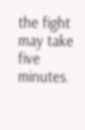the fight may take five minutes.